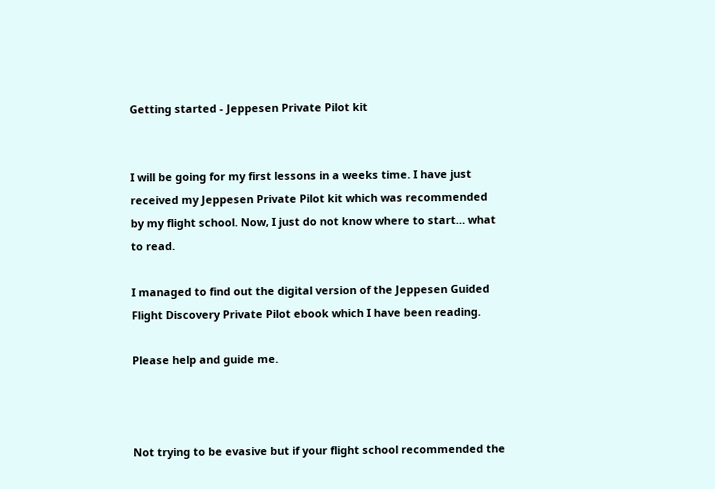Getting started - Jeppesen Private Pilot kit


I will be going for my first lessons in a weeks time. I have just received my Jeppesen Private Pilot kit which was recommended by my flight school. Now, I just do not know where to start… what to read.

I managed to find out the digital version of the Jeppesen Guided Flight Discovery Private Pilot ebook which I have been reading.

Please help and guide me.



Not trying to be evasive but if your flight school recommended the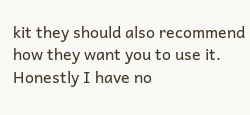kit they should also recommend how they want you to use it. Honestly I have no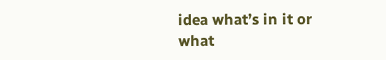idea what’s in it or what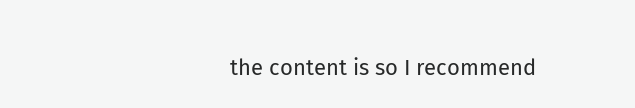the content is so I recommend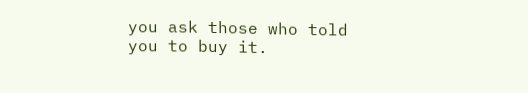you ask those who told you to buy it.